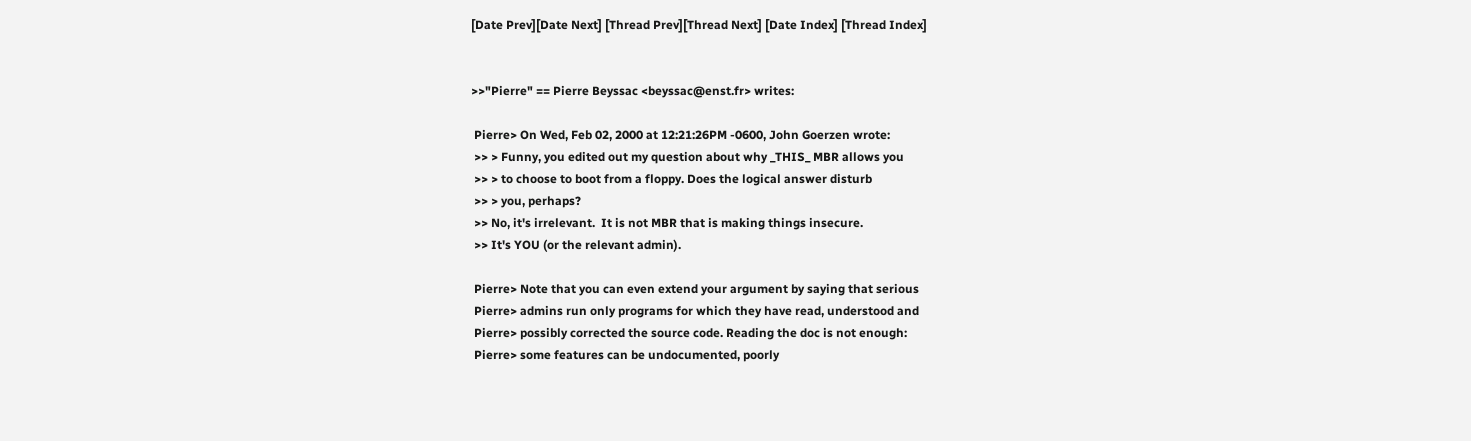[Date Prev][Date Next] [Thread Prev][Thread Next] [Date Index] [Thread Index]


>>"Pierre" == Pierre Beyssac <beyssac@enst.fr> writes:

 Pierre> On Wed, Feb 02, 2000 at 12:21:26PM -0600, John Goerzen wrote:
 >> > Funny, you edited out my question about why _THIS_ MBR allows you
 >> > to choose to boot from a floppy. Does the logical answer disturb
 >> > you, perhaps?
 >> No, it's irrelevant.  It is not MBR that is making things insecure.
 >> It's YOU (or the relevant admin).

 Pierre> Note that you can even extend your argument by saying that serious
 Pierre> admins run only programs for which they have read, understood and
 Pierre> possibly corrected the source code. Reading the doc is not enough:
 Pierre> some features can be undocumented, poorly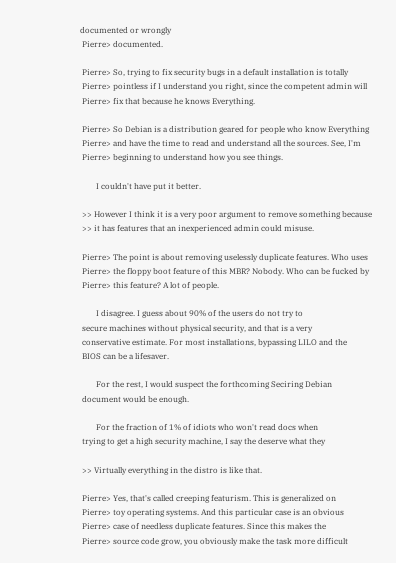documented or wrongly
 Pierre> documented.

 Pierre> So, trying to fix security bugs in a default installation is totally
 Pierre> pointless if I understand you right, since the competent admin will
 Pierre> fix that because he knows Everything.

 Pierre> So Debian is a distribution geared for people who know Everything
 Pierre> and have the time to read and understand all the sources. See, I'm
 Pierre> beginning to understand how you see things.

        I couldn't have put it better.

 >> However I think it is a very poor argument to remove something because
 >> it has features that an inexperienced admin could misuse.

 Pierre> The point is about removing uselessly duplicate features. Who uses
 Pierre> the floppy boot feature of this MBR? Nobody. Who can be fucked by
 Pierre> this feature? A lot of people.

        I disagree. I guess about 90% of the users do not try to
 secure machines without physical security, and that is a very
 conservative estimate. For most installations, bypassing LILO and the
 BIOS can be a lifesaver.

        For the rest, I would suspect the forthcoming Seciring Debian
 document would be enough.

        For the fraction of 1% of idiots who won't read docs when
 trying to get a high security machine, I say the deserve what they

 >> Virtually everything in the distro is like that.

 Pierre> Yes, that's called creeping featurism. This is generalized on
 Pierre> toy operating systems. And this particular case is an obvious
 Pierre> case of needless duplicate features. Since this makes the
 Pierre> source code grow, you obviously make the task more difficult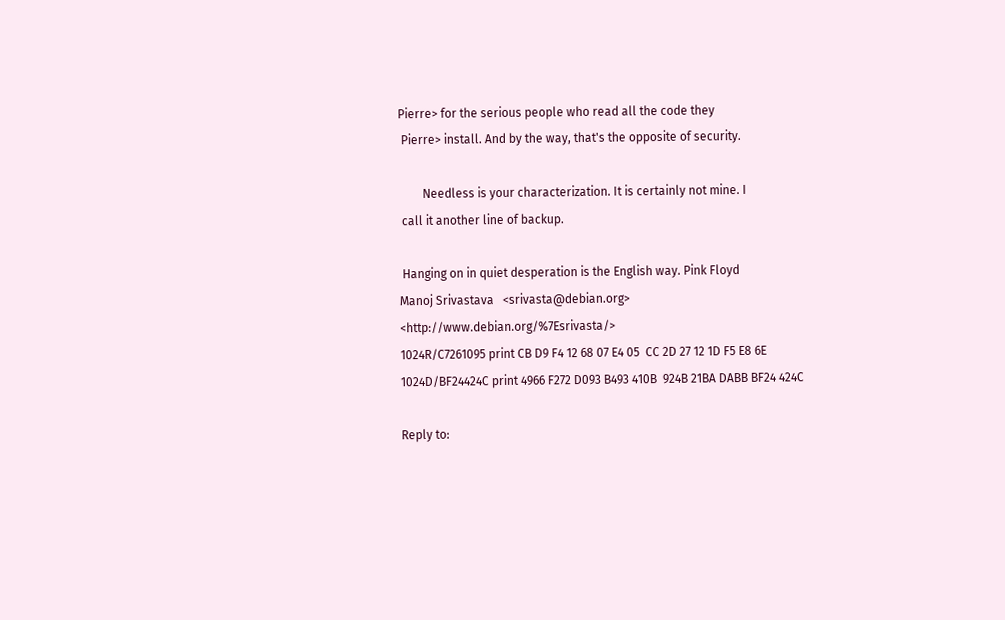Pierre> for the serious people who read all the code they
 Pierre> install. And by the way, that's the opposite of security.

        Needless is your characterization. It is certainly not mine. I
 call it another line of backup.

 Hanging on in quiet desperation is the English way. Pink Floyd
Manoj Srivastava   <srivasta@debian.org>  <http://www.debian.org/%7Esrivasta/>
1024R/C7261095 print CB D9 F4 12 68 07 E4 05  CC 2D 27 12 1D F5 E8 6E
1024D/BF24424C print 4966 F272 D093 B493 410B  924B 21BA DABB BF24 424C

Reply to: